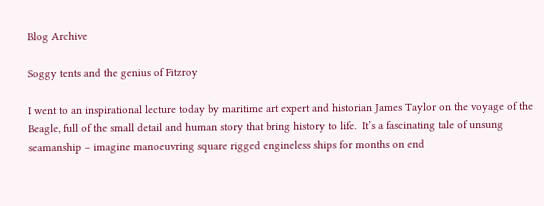Blog Archive

Soggy tents and the genius of Fitzroy

I went to an inspirational lecture today by maritime art expert and historian James Taylor on the voyage of the Beagle, full of the small detail and human story that bring history to life.  It’s a fascinating tale of unsung seamanship – imagine manoeuvring square rigged engineless ships for months on end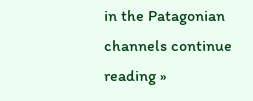in the Patagonian channels continue reading »